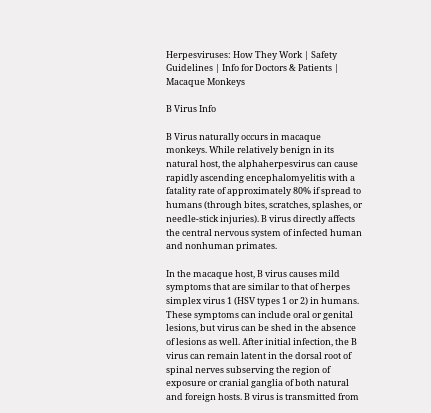Herpesviruses: How They Work | Safety Guidelines | Info for Doctors & Patients | Macaque Monkeys

B Virus Info

B Virus naturally occurs in macaque monkeys. While relatively benign in its natural host, the alphaherpesvirus can cause rapidly ascending encephalomyelitis with a fatality rate of approximately 80% if spread to humans (through bites, scratches, splashes, or needle-stick injuries). B virus directly affects the central nervous system of infected human and nonhuman primates.

In the macaque host, B virus causes mild symptoms that are similar to that of herpes simplex virus 1 (HSV types 1 or 2) in humans. These symptoms can include oral or genital lesions, but virus can be shed in the absence of lesions as well. After initial infection, the B virus can remain latent in the dorsal root of spinal nerves subserving the region of exposure or cranial ganglia of both natural and foreign hosts. B virus is transmitted from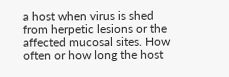a host when virus is shed from herpetic lesions or the affected mucosal sites. How often or how long the host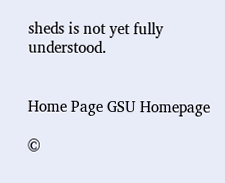sheds is not yet fully understood.


Home Page GSU Homepage

©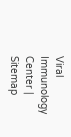Viral Immunology Center | Sitemap